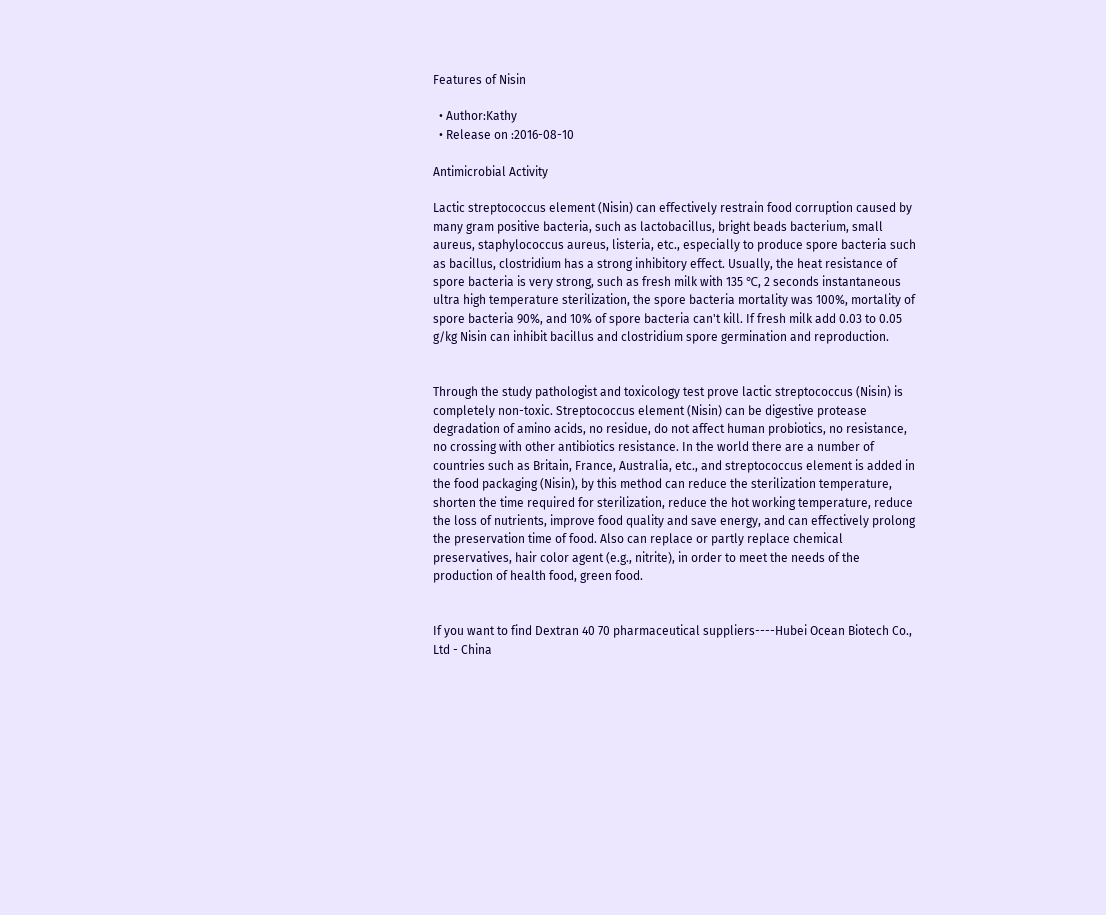Features of Nisin

  • Author:Kathy
  • Release on :2016-08-10

Antimicrobial Activity

Lactic streptococcus element (Nisin) can effectively restrain food corruption caused by many gram positive bacteria, such as lactobacillus, bright beads bacterium, small aureus, staphylococcus aureus, listeria, etc., especially to produce spore bacteria such as bacillus, clostridium has a strong inhibitory effect. Usually, the heat resistance of spore bacteria is very strong, such as fresh milk with 135 ℃, 2 seconds instantaneous ultra high temperature sterilization, the spore bacteria mortality was 100%, mortality of spore bacteria 90%, and 10% of spore bacteria can't kill. If fresh milk add 0.03 to 0.05 g/kg Nisin can inhibit bacillus and clostridium spore germination and reproduction.


Through the study pathologist and toxicology test prove lactic streptococcus (Nisin) is completely non-toxic. Streptococcus element (Nisin) can be digestive protease degradation of amino acids, no residue, do not affect human probiotics, no resistance, no crossing with other antibiotics resistance. In the world there are a number of countries such as Britain, France, Australia, etc., and streptococcus element is added in the food packaging (Nisin), by this method can reduce the sterilization temperature, shorten the time required for sterilization, reduce the hot working temperature, reduce the loss of nutrients, improve food quality and save energy, and can effectively prolong the preservation time of food. Also can replace or partly replace chemical preservatives, hair color agent (e.g., nitrite), in order to meet the needs of the production of health food, green food.


If you want to find Dextran 40 70 pharmaceutical suppliers----Hubei Ocean Biotech Co., Ltd - China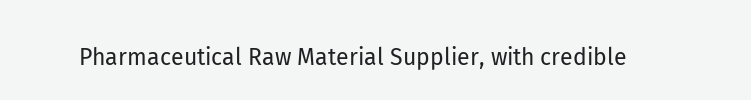Pharmaceutical Raw Material Supplier, with credible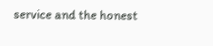service and the honest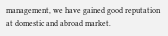management, we have gained good reputation at domestic and abroad market.